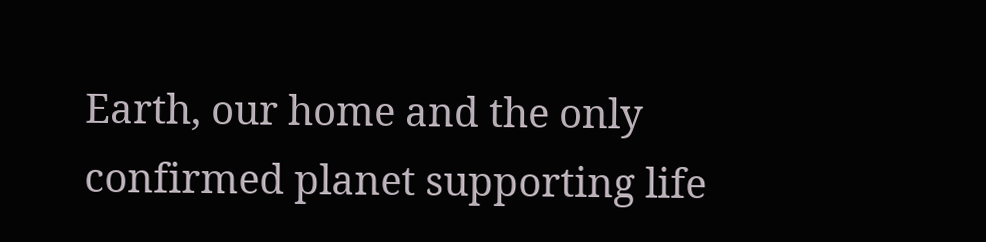Earth, our home and the only confirmed planet supporting life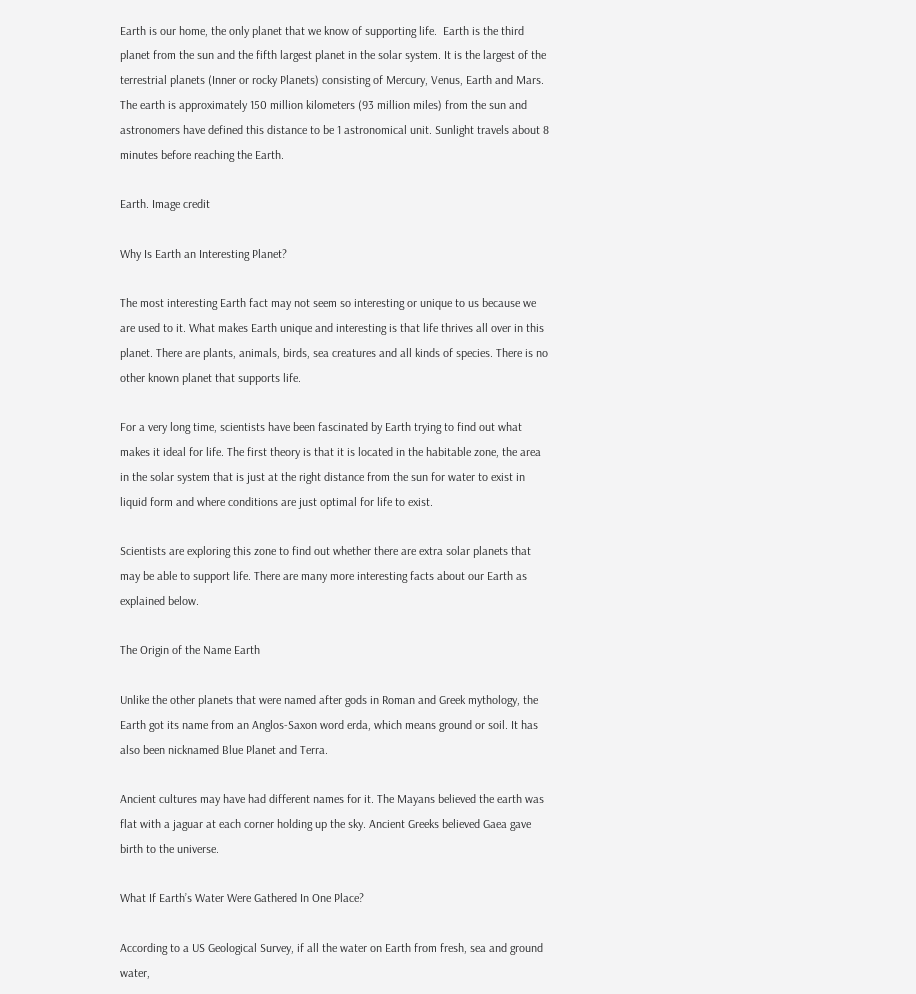Earth is our home, the only planet that we know of supporting life.  Earth is the third planet from the sun and the fifth largest planet in the solar system. It is the largest of the terrestrial planets (Inner or rocky Planets) consisting of Mercury, Venus, Earth and Mars. The earth is approximately 150 million kilometers (93 million miles) from the sun and astronomers have defined this distance to be 1 astronomical unit. Sunlight travels about 8 minutes before reaching the Earth.

Earth. Image credit

Why Is Earth an Interesting Planet?

The most interesting Earth fact may not seem so interesting or unique to us because we are used to it. What makes Earth unique and interesting is that life thrives all over in this planet. There are plants, animals, birds, sea creatures and all kinds of species. There is no other known planet that supports life.

For a very long time, scientists have been fascinated by Earth trying to find out what makes it ideal for life. The first theory is that it is located in the habitable zone, the area in the solar system that is just at the right distance from the sun for water to exist in liquid form and where conditions are just optimal for life to exist.

Scientists are exploring this zone to find out whether there are extra solar planets that may be able to support life. There are many more interesting facts about our Earth as explained below.

The Origin of the Name Earth

Unlike the other planets that were named after gods in Roman and Greek mythology, the Earth got its name from an Anglos-Saxon word erda, which means ground or soil. It has also been nicknamed Blue Planet and Terra.

Ancient cultures may have had different names for it. The Mayans believed the earth was flat with a jaguar at each corner holding up the sky. Ancient Greeks believed Gaea gave birth to the universe.

What If Earth’s Water Were Gathered In One Place?

According to a US Geological Survey, if all the water on Earth from fresh, sea and ground water,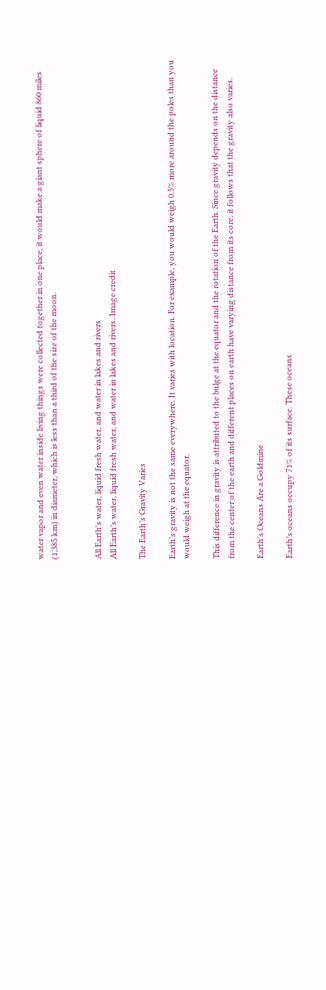water vapor and even water inside living things were collected together in one place, it would make a giant sphere of liquid 860 miles (1,385 km) in diameter, which is less than a third of the size of the moon.


All Earth's water, liquid fresh water, and water in lakes and rivers
All Earth’s water, liquid fresh water, and water in lakes and rivers. Image credit

The Earth’s Gravity Varies

Earth’s gravity is not the same everywhere. It varies with location. For example, you would weigh 0.5% more around the poles than you would weigh at the equator.

This difference in gravity is attributed to the bulge at the equator and the rotation of the Earth. Since gravity depends on the distance from the center of the earth and different places on earth have varying distance from its core, it follows that the gravity also varies.

Earth’s Oceans Are a Goldmine

Earth’s oceans occupy 71% of its surface. These oceans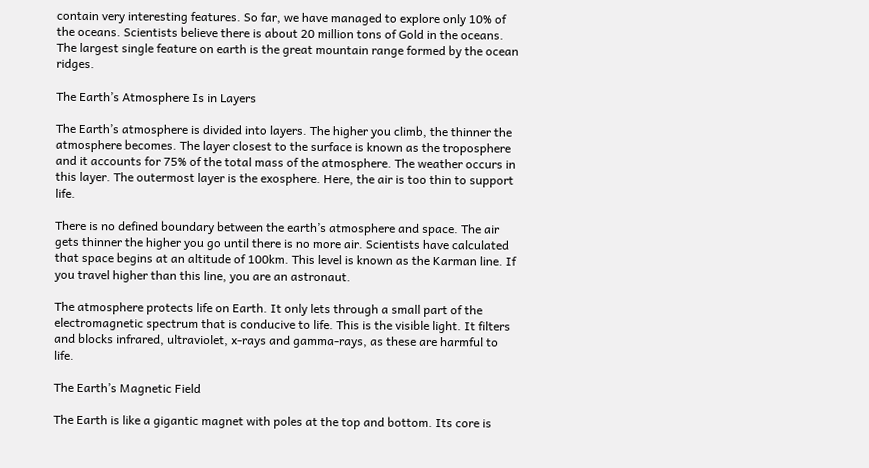contain very interesting features. So far, we have managed to explore only 10% of the oceans. Scientists believe there is about 20 million tons of Gold in the oceans. The largest single feature on earth is the great mountain range formed by the ocean ridges.

The Earth’s Atmosphere Is in Layers

The Earth’s atmosphere is divided into layers. The higher you climb, the thinner the atmosphere becomes. The layer closest to the surface is known as the troposphere and it accounts for 75% of the total mass of the atmosphere. The weather occurs in this layer. The outermost layer is the exosphere. Here, the air is too thin to support life.

There is no defined boundary between the earth’s atmosphere and space. The air gets thinner the higher you go until there is no more air. Scientists have calculated that space begins at an altitude of 100km. This level is known as the Karman line. If you travel higher than this line, you are an astronaut.

The atmosphere protects life on Earth. It only lets through a small part of the electromagnetic spectrum that is conducive to life. This is the visible light. It filters and blocks infrared, ultraviolet, x-rays and gamma-rays, as these are harmful to life.

The Earth’s Magnetic Field

The Earth is like a gigantic magnet with poles at the top and bottom. Its core is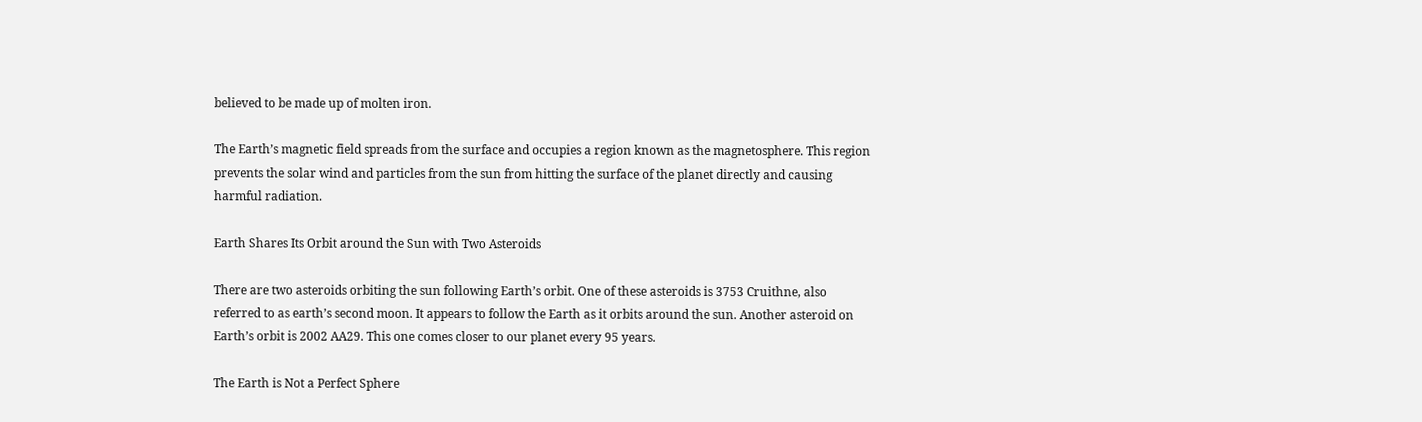believed to be made up of molten iron.

The Earth’s magnetic field spreads from the surface and occupies a region known as the magnetosphere. This region prevents the solar wind and particles from the sun from hitting the surface of the planet directly and causing harmful radiation.

Earth Shares Its Orbit around the Sun with Two Asteroids

There are two asteroids orbiting the sun following Earth’s orbit. One of these asteroids is 3753 Cruithne, also referred to as earth’s second moon. It appears to follow the Earth as it orbits around the sun. Another asteroid on Earth’s orbit is 2002 AA29. This one comes closer to our planet every 95 years.

The Earth is Not a Perfect Sphere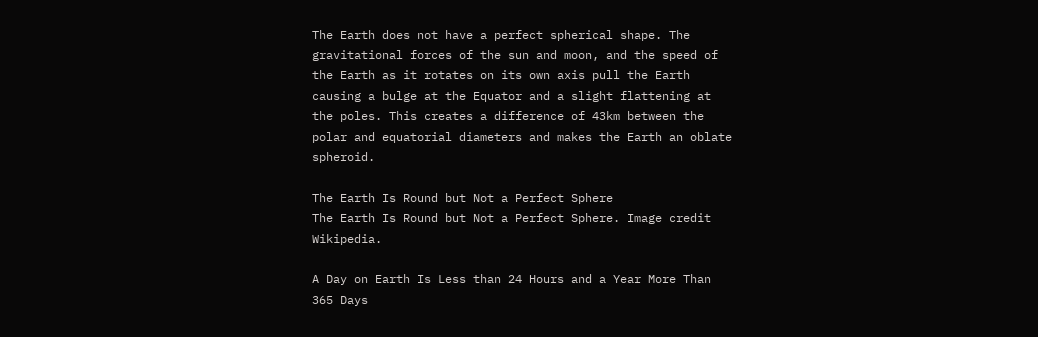The Earth does not have a perfect spherical shape. The gravitational forces of the sun and moon, and the speed of the Earth as it rotates on its own axis pull the Earth causing a bulge at the Equator and a slight flattening at the poles. This creates a difference of 43km between the polar and equatorial diameters and makes the Earth an oblate spheroid.

The Earth Is Round but Not a Perfect Sphere
The Earth Is Round but Not a Perfect Sphere. Image credit Wikipedia.

A Day on Earth Is Less than 24 Hours and a Year More Than 365 Days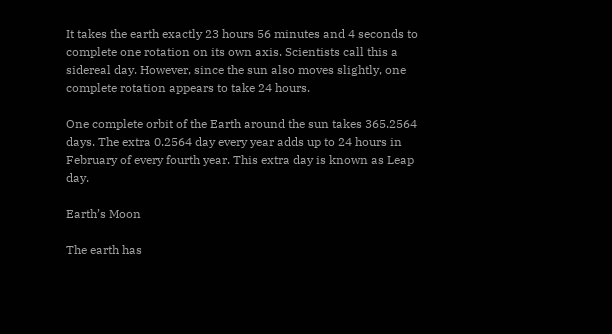It takes the earth exactly 23 hours 56 minutes and 4 seconds to complete one rotation on its own axis. Scientists call this a sidereal day. However, since the sun also moves slightly, one complete rotation appears to take 24 hours.

One complete orbit of the Earth around the sun takes 365.2564 days. The extra 0.2564 day every year adds up to 24 hours in February of every fourth year. This extra day is known as Leap day.

Earth’s Moon

The earth has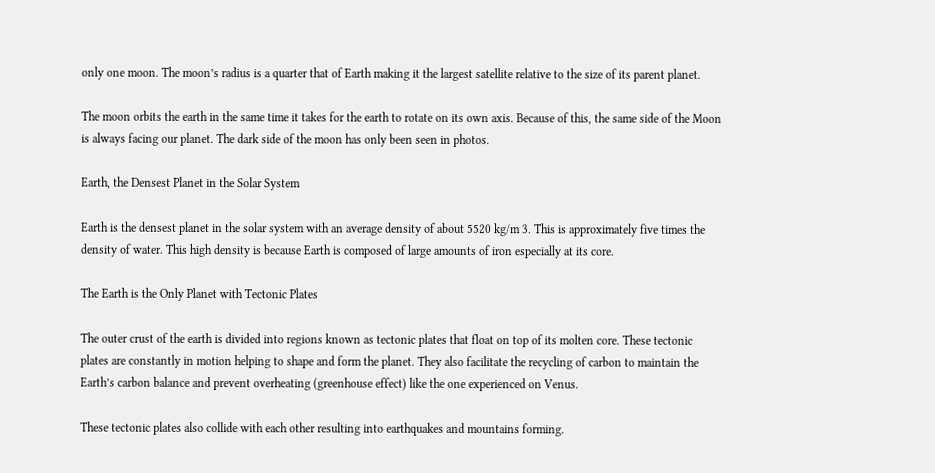only one moon. The moon’s radius is a quarter that of Earth making it the largest satellite relative to the size of its parent planet.

The moon orbits the earth in the same time it takes for the earth to rotate on its own axis. Because of this, the same side of the Moon is always facing our planet. The dark side of the moon has only been seen in photos.

Earth, the Densest Planet in the Solar System

Earth is the densest planet in the solar system with an average density of about 5520 kg/m 3. This is approximately five times the density of water. This high density is because Earth is composed of large amounts of iron especially at its core.

The Earth is the Only Planet with Tectonic Plates

The outer crust of the earth is divided into regions known as tectonic plates that float on top of its molten core. These tectonic plates are constantly in motion helping to shape and form the planet. They also facilitate the recycling of carbon to maintain the Earth’s carbon balance and prevent overheating (greenhouse effect) like the one experienced on Venus.

These tectonic plates also collide with each other resulting into earthquakes and mountains forming.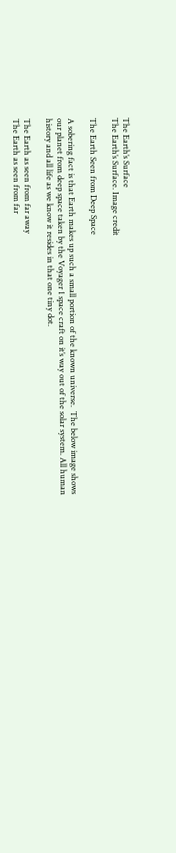The Earth’s Surface
The Earth’s Surface. Image credit

The Earth Seen from Deep Space

A sobering fact is that Earth makes up such a small portion of the known universe.  The below image shows our planet from deep space taken by the Voyager 1 space craft on it’s way out of the solar system. All human history and all life as we know it resides in that one tiny dot.

The Earth as seen from far away
The Earth as seen from far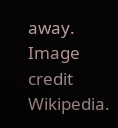away. Image credit Wikipedia.